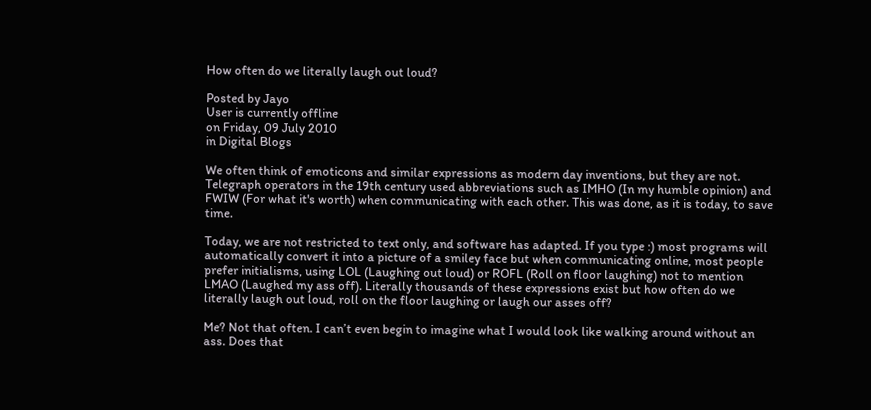How often do we literally laugh out loud?

Posted by Jayo
User is currently offline
on Friday, 09 July 2010
in Digital Blogs

We often think of emoticons and similar expressions as modern day inventions, but they are not. Telegraph operators in the 19th century used abbreviations such as IMHO (In my humble opinion) and FWIW (For what it's worth) when communicating with each other. This was done, as it is today, to save time.

Today, we are not restricted to text only, and software has adapted. If you type :) most programs will automatically convert it into a picture of a smiley face but when communicating online, most people prefer initialisms, using LOL (Laughing out loud) or ROFL (Roll on floor laughing) not to mention LMAO (Laughed my ass off). Literally thousands of these expressions exist but how often do we literally laugh out loud, roll on the floor laughing or laugh our asses off?

Me? Not that often. I can’t even begin to imagine what I would look like walking around without an ass. Does that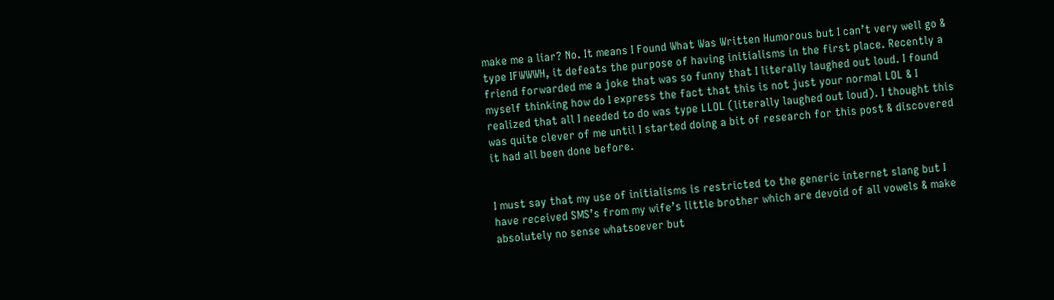make me a liar? No. It means I Found What Was Written Humorous but I can’t very well go & type IFWWWH, it defeats the purpose of having initialisms in the first place. Recently a friend forwarded me a joke that was so funny that I literally laughed out loud. I found myself thinking how do I express the fact that this is not just your normal LOL & I realized that all I needed to do was type LLOL (literally laughed out loud). I thought this was quite clever of me until I started doing a bit of research for this post & discovered it had all been done before.


I must say that my use of initialisms is restricted to the generic internet slang but I have received SMS’s from my wife’s little brother which are devoid of all vowels & make absolutely no sense whatsoever but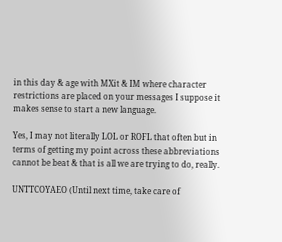in this day & age with MXit & IM where character restrictions are placed on your messages I suppose it makes sense to start a new language.

Yes, I may not literally LOL or ROFL that often but in terms of getting my point across these abbreviations cannot be beat & that is all we are trying to do, really.

UNTTCOYAEO (Until next time, take care of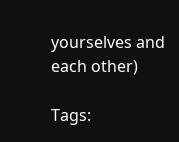yourselves and each other)

Tags: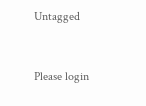Untagged


Please login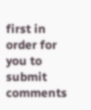first in order for you to submit comments